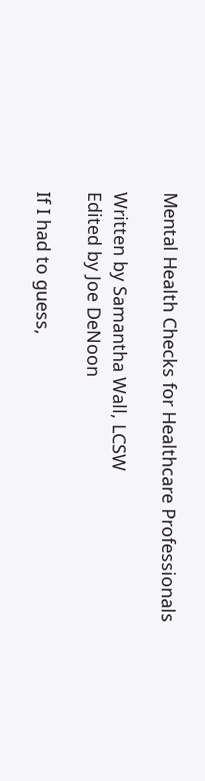Mental Health Checks for Healthcare Professionals

Written by Samantha Wall, LCSW
Edited by Joe DeNoon

If I had to guess,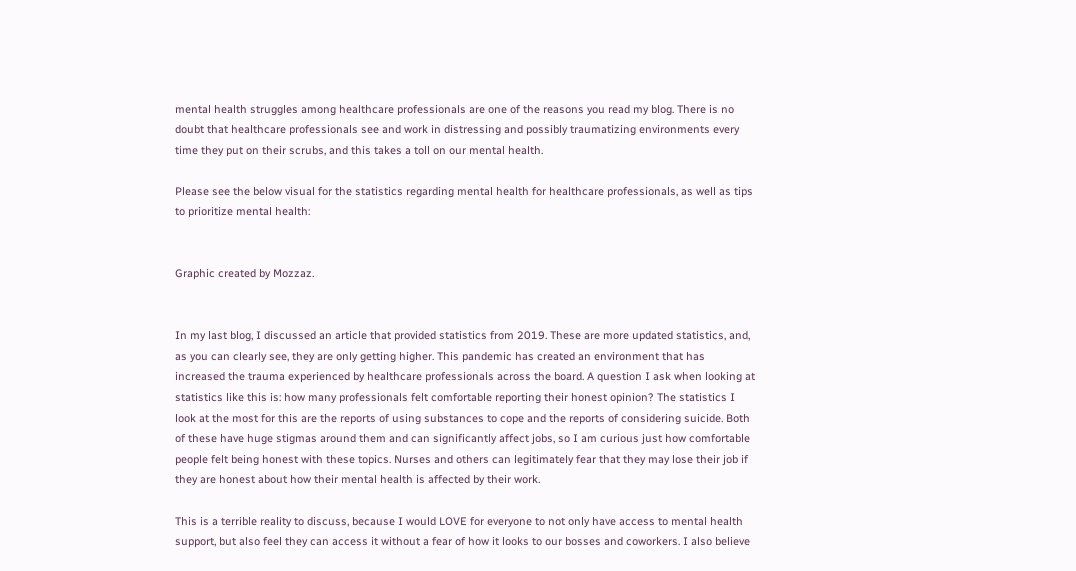mental health struggles among healthcare professionals are one of the reasons you read my blog. There is no doubt that healthcare professionals see and work in distressing and possibly traumatizing environments every time they put on their scrubs, and this takes a toll on our mental health.

Please see the below visual for the statistics regarding mental health for healthcare professionals, as well as tips to prioritize mental health:


Graphic created by Mozzaz.


In my last blog, I discussed an article that provided statistics from 2019. These are more updated statistics, and, as you can clearly see, they are only getting higher. This pandemic has created an environment that has increased the trauma experienced by healthcare professionals across the board. A question I ask when looking at statistics like this is: how many professionals felt comfortable reporting their honest opinion? The statistics I look at the most for this are the reports of using substances to cope and the reports of considering suicide. Both of these have huge stigmas around them and can significantly affect jobs, so I am curious just how comfortable people felt being honest with these topics. Nurses and others can legitimately fear that they may lose their job if they are honest about how their mental health is affected by their work.

This is a terrible reality to discuss, because I would LOVE for everyone to not only have access to mental health support, but also feel they can access it without a fear of how it looks to our bosses and coworkers. I also believe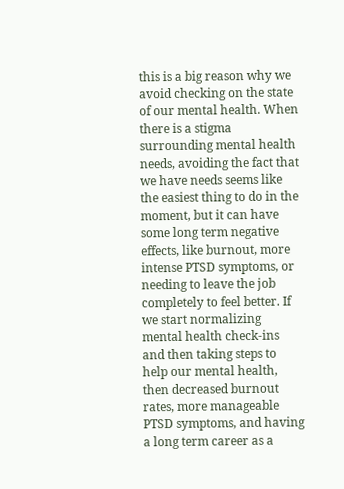this is a big reason why we avoid checking on the state of our mental health. When there is a stigma surrounding mental health needs, avoiding the fact that we have needs seems like the easiest thing to do in the moment, but it can have some long term negative effects, like burnout, more intense PTSD symptoms, or needing to leave the job completely to feel better. If we start normalizing mental health check-ins and then taking steps to help our mental health, then decreased burnout rates, more manageable PTSD symptoms, and having a long term career as a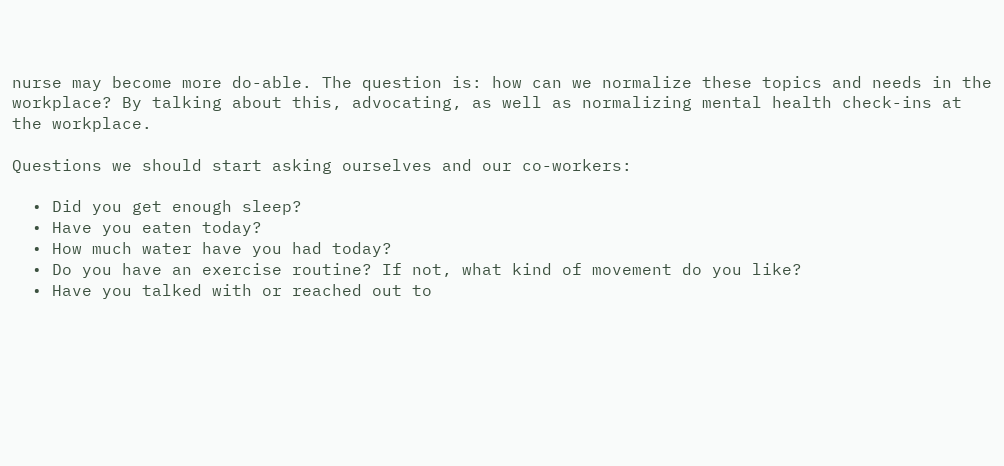nurse may become more do-able. The question is: how can we normalize these topics and needs in the workplace? By talking about this, advocating, as well as normalizing mental health check-ins at the workplace.

Questions we should start asking ourselves and our co-workers:

  • Did you get enough sleep?
  • Have you eaten today?
  • How much water have you had today?
  • Do you have an exercise routine? If not, what kind of movement do you like?
  • Have you talked with or reached out to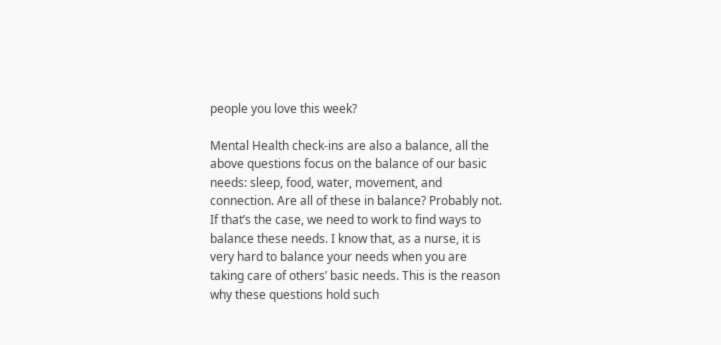people you love this week?

Mental Health check-ins are also a balance, all the above questions focus on the balance of our basic needs: sleep, food, water, movement, and connection. Are all of these in balance? Probably not. If that’s the case, we need to work to find ways to balance these needs. I know that, as a nurse, it is very hard to balance your needs when you are taking care of others’ basic needs. This is the reason why these questions hold such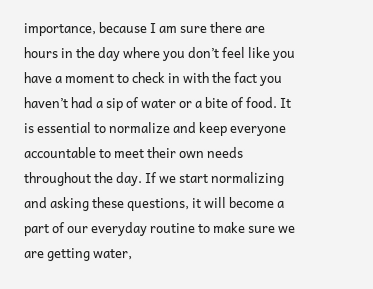importance, because I am sure there are hours in the day where you don’t feel like you have a moment to check in with the fact you haven’t had a sip of water or a bite of food. It is essential to normalize and keep everyone accountable to meet their own needs throughout the day. If we start normalizing and asking these questions, it will become a part of our everyday routine to make sure we are getting water,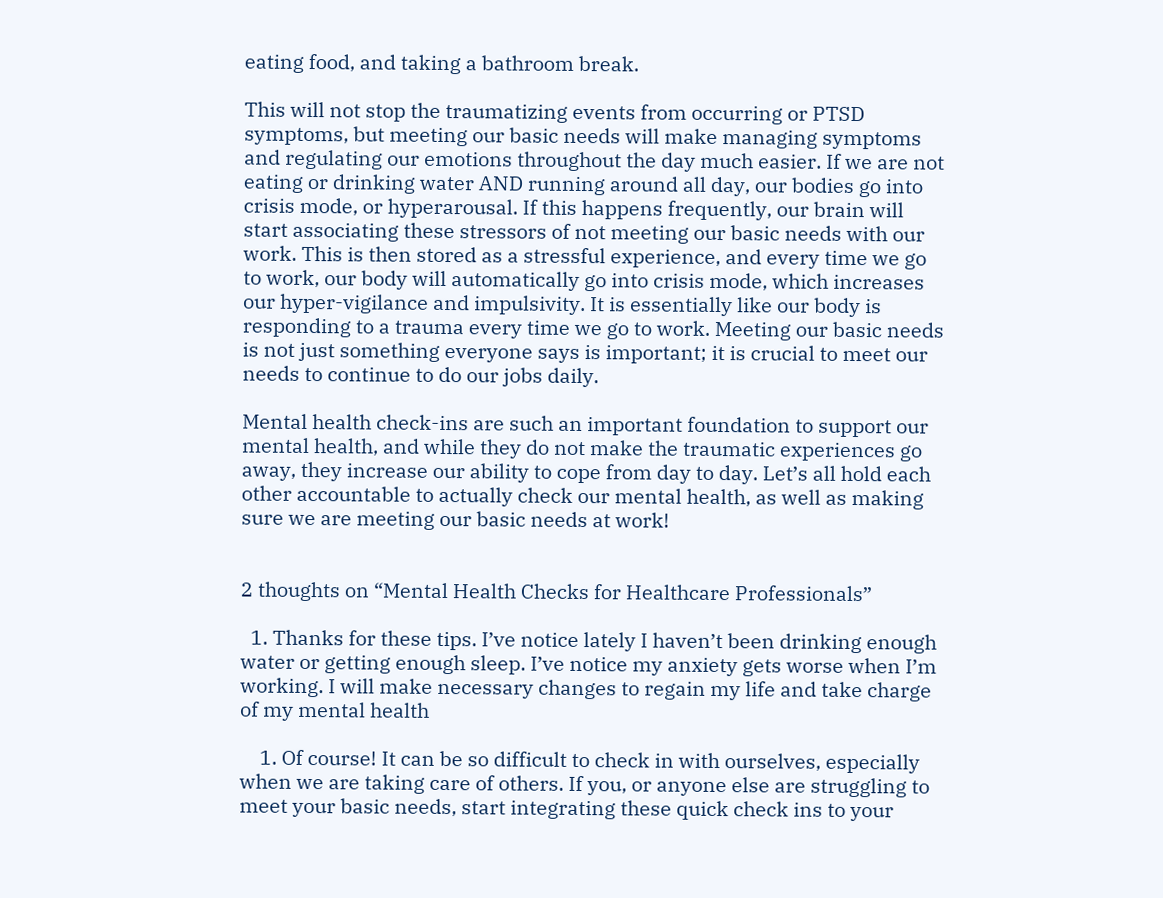eating food, and taking a bathroom break.

This will not stop the traumatizing events from occurring or PTSD symptoms, but meeting our basic needs will make managing symptoms and regulating our emotions throughout the day much easier. If we are not eating or drinking water AND running around all day, our bodies go into crisis mode, or hyperarousal. If this happens frequently, our brain will start associating these stressors of not meeting our basic needs with our work. This is then stored as a stressful experience, and every time we go to work, our body will automatically go into crisis mode, which increases our hyper-vigilance and impulsivity. It is essentially like our body is responding to a trauma every time we go to work. Meeting our basic needs is not just something everyone says is important; it is crucial to meet our needs to continue to do our jobs daily.

Mental health check-ins are such an important foundation to support our mental health, and while they do not make the traumatic experiences go away, they increase our ability to cope from day to day. Let’s all hold each other accountable to actually check our mental health, as well as making sure we are meeting our basic needs at work!


2 thoughts on “Mental Health Checks for Healthcare Professionals”

  1. Thanks for these tips. I’ve notice lately I haven’t been drinking enough water or getting enough sleep. I’ve notice my anxiety gets worse when I’m working. I will make necessary changes to regain my life and take charge of my mental health

    1. Of course! It can be so difficult to check in with ourselves, especially when we are taking care of others. If you, or anyone else are struggling to meet your basic needs, start integrating these quick check ins to your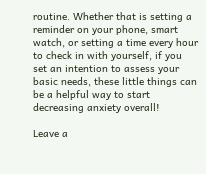routine. Whether that is setting a reminder on your phone, smart watch, or setting a time every hour to check in with yourself, if you set an intention to assess your basic needs, these little things can be a helpful way to start decreasing anxiety overall!

Leave a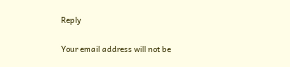Reply

Your email address will not be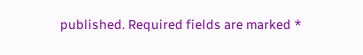published. Required fields are marked *